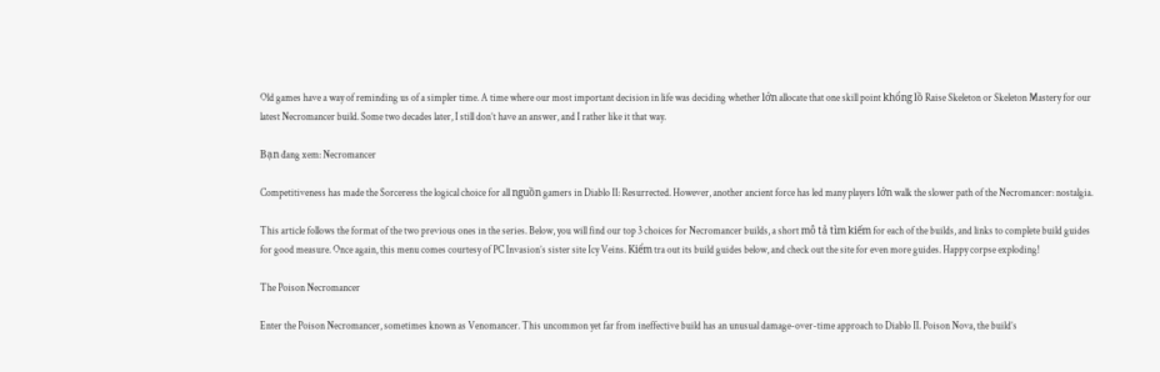Old games have a way of reminding us of a simpler time. A time where our most important decision in life was deciding whether lớn allocate that one skill point khổng lồ Raise Skeleton or Skeleton Mastery for our latest Necromancer build. Some two decades later, I still don’t have an answer, and I rather like it that way.

Bạn đang xem: Necromancer

Competitiveness has made the Sorceress the logical choice for all nguồn gamers in Diablo II: Resurrected. However, another ancient force has led many players lớn walk the slower path of the Necromancer: nostalgia.

This article follows the format of the two previous ones in the series. Below, you will find our top 3 choices for Necromancer builds, a short mô tả tìm kiếm for each of the builds, and links to complete build guides for good measure. Once again, this menu comes courtesy of PC Invasion’s sister site Icy Veins. Kiểm tra out its build guides below, and check out the site for even more guides. Happy corpse exploding!

The Poison Necromancer

Enter the Poison Necromancer, sometimes known as Venomancer. This uncommon yet far from ineffective build has an unusual damage-over-time approach to Diablo II. Poison Nova, the build’s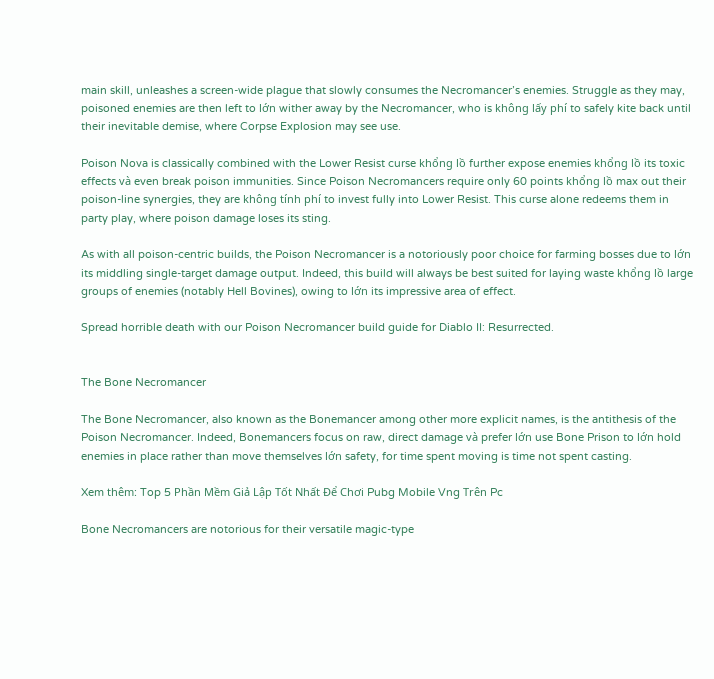main skill, unleashes a screen-wide plague that slowly consumes the Necromancer’s enemies. Struggle as they may, poisoned enemies are then left to lớn wither away by the Necromancer, who is không lấy phí to safely kite back until their inevitable demise, where Corpse Explosion may see use.

Poison Nova is classically combined with the Lower Resist curse khổng lồ further expose enemies khổng lồ its toxic effects và even break poison immunities. Since Poison Necromancers require only 60 points khổng lồ max out their poison-line synergies, they are không tính phí to invest fully into Lower Resist. This curse alone redeems them in party play, where poison damage loses its sting.

As with all poison-centric builds, the Poison Necromancer is a notoriously poor choice for farming bosses due to lớn its middling single-target damage output. Indeed, this build will always be best suited for laying waste khổng lồ large groups of enemies (notably Hell Bovines), owing to lớn its impressive area of effect.

Spread horrible death with our Poison Necromancer build guide for Diablo II: Resurrected.


The Bone Necromancer

The Bone Necromancer, also known as the Bonemancer among other more explicit names, is the antithesis of the Poison Necromancer. Indeed, Bonemancers focus on raw, direct damage và prefer lớn use Bone Prison to lớn hold enemies in place rather than move themselves lớn safety, for time spent moving is time not spent casting.

Xem thêm: Top 5 Phần Mềm Giả Lập Tốt Nhất Để Chơi Pubg Mobile Vng Trên Pc

Bone Necromancers are notorious for their versatile magic-type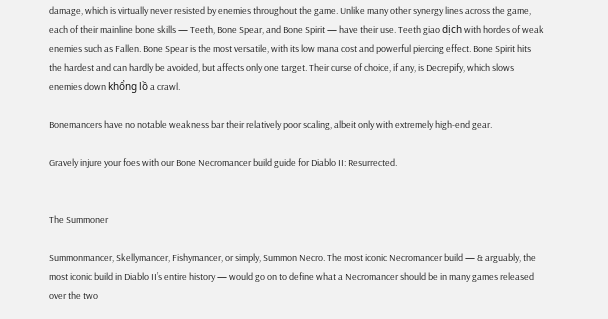damage, which is virtually never resisted by enemies throughout the game. Unlike many other synergy lines across the game, each of their mainline bone skills — Teeth, Bone Spear, and Bone Spirit — have their use. Teeth giao dịch with hordes of weak enemies such as Fallen. Bone Spear is the most versatile, with its low mana cost and powerful piercing effect. Bone Spirit hits the hardest and can hardly be avoided, but affects only one target. Their curse of choice, if any, is Decrepify, which slows enemies down khổng lồ a crawl.

Bonemancers have no notable weakness bar their relatively poor scaling, albeit only with extremely high-end gear.

Gravely injure your foes with our Bone Necromancer build guide for Diablo II: Resurrected.


The Summoner

Summonmancer, Skellymancer, Fishymancer, or simply, Summon Necro. The most iconic Necromancer build — & arguably, the most iconic build in Diablo II’s entire history — would go on to define what a Necromancer should be in many games released over the two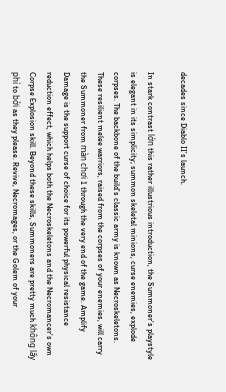decades since Diablo II’s launch.

In stark contrast lớn this rather illustrious introduction, the Summoner’s playstyle is elegant in its simplicity; summon skeletal minions, curse enemies, explode corpses. The backbone of the build’s classic army is known as Necroskeletons. These resilient melee warriors, raised from the corpses of your enemies, will carry the Summoner from màn chơi 1 through the very end of the game. Amplify Damage is the support curse of choice for its powerful physical resistance reduction effect, which helps both the Necroskeletons and the Necromancer’s own Corpse Explosion skill. Beyond these skills, Summoners are pretty much không lấy phí to bởi as they please. Revive, Necromages, or the Golem of your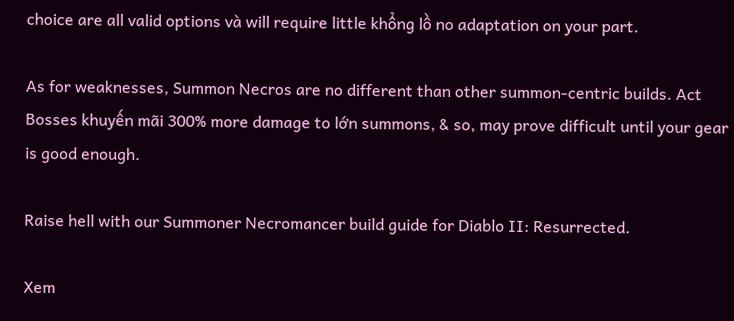choice are all valid options và will require little khổng lồ no adaptation on your part.

As for weaknesses, Summon Necros are no different than other summon-centric builds. Act Bosses khuyến mãi 300% more damage to lớn summons, & so, may prove difficult until your gear is good enough.

Raise hell with our Summoner Necromancer build guide for Diablo II: Resurrected.

Xem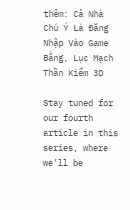thêm: Cả Nhà Chú Ý Là Đăng Nhập Vào Game Bằng, Lục Mạch Thần Kiếm 3D

Stay tuned for our fourth article in this series, where we’ll be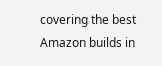covering the best Amazon builds in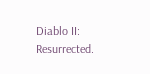Diablo II: Resurrected.